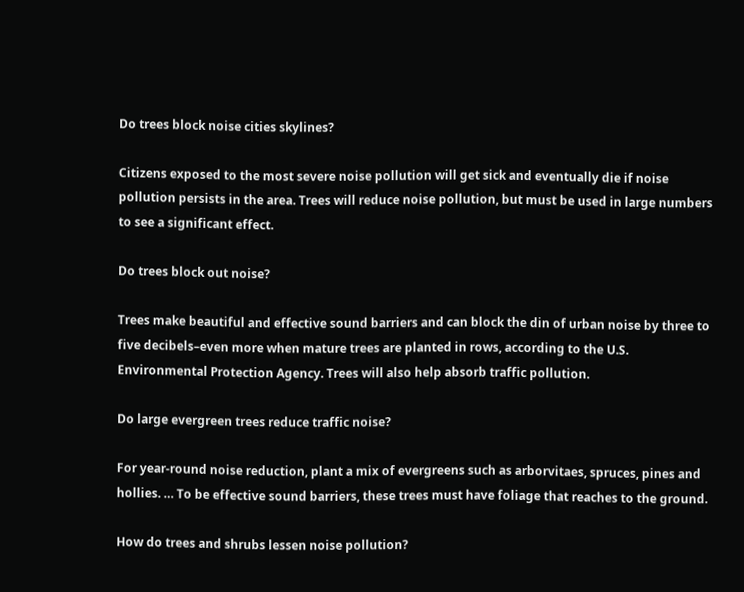Do trees block noise cities skylines?

Citizens exposed to the most severe noise pollution will get sick and eventually die if noise pollution persists in the area. Trees will reduce noise pollution, but must be used in large numbers to see a significant effect.

Do trees block out noise?

Trees make beautiful and effective sound barriers and can block the din of urban noise by three to five decibels–even more when mature trees are planted in rows, according to the U.S. Environmental Protection Agency. Trees will also help absorb traffic pollution.

Do large evergreen trees reduce traffic noise?

For year-round noise reduction, plant a mix of evergreens such as arborvitaes, spruces, pines and hollies. … To be effective sound barriers, these trees must have foliage that reaches to the ground.

How do trees and shrubs lessen noise pollution?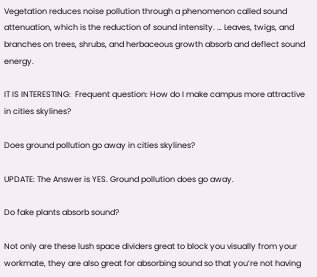Vegetation reduces noise pollution through a phenomenon called sound attenuation, which is the reduction of sound intensity. … Leaves, twigs, and branches on trees, shrubs, and herbaceous growth absorb and deflect sound energy.

IT IS INTERESTING:  Frequent question: How do I make campus more attractive in cities skylines?

Does ground pollution go away in cities skylines?

UPDATE: The Answer is YES. Ground pollution does go away.

Do fake plants absorb sound?

Not only are these lush space dividers great to block you visually from your workmate, they are also great for absorbing sound so that you’re not having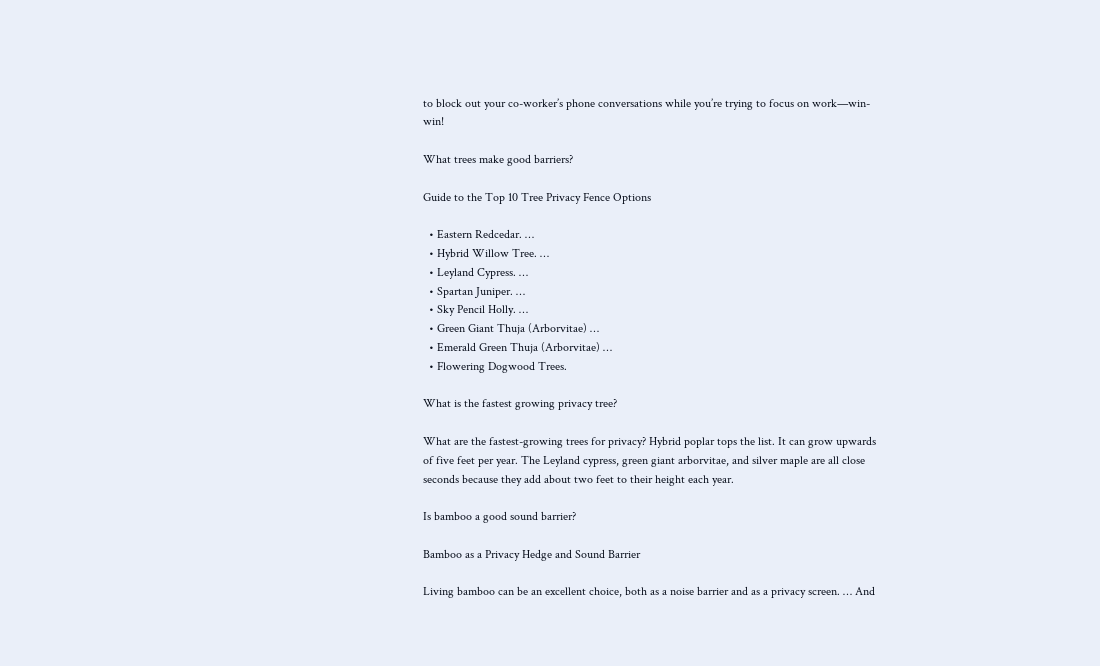to block out your co-worker’s phone conversations while you’re trying to focus on work—win-win!

What trees make good barriers?

Guide to the Top 10 Tree Privacy Fence Options

  • Eastern Redcedar. …
  • Hybrid Willow Tree. …
  • Leyland Cypress. …
  • Spartan Juniper. …
  • Sky Pencil Holly. …
  • Green Giant Thuja (Arborvitae) …
  • Emerald Green Thuja (Arborvitae) …
  • Flowering Dogwood Trees.

What is the fastest growing privacy tree?

What are the fastest-growing trees for privacy? Hybrid poplar tops the list. It can grow upwards of five feet per year. The Leyland cypress, green giant arborvitae, and silver maple are all close seconds because they add about two feet to their height each year.

Is bamboo a good sound barrier?

Bamboo as a Privacy Hedge and Sound Barrier

Living bamboo can be an excellent choice, both as a noise barrier and as a privacy screen. … And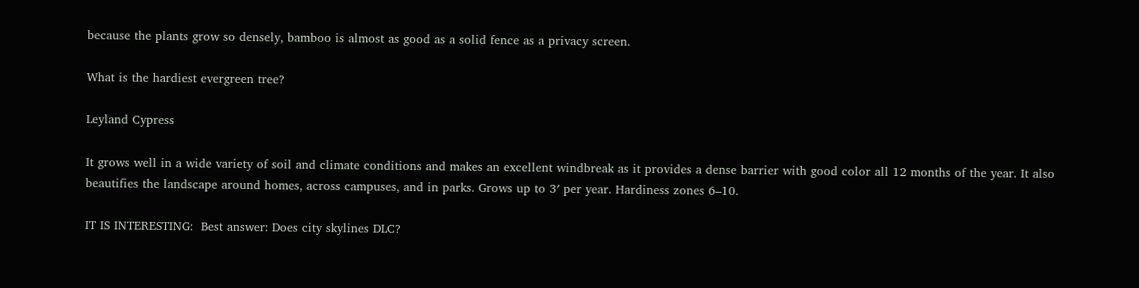because the plants grow so densely, bamboo is almost as good as a solid fence as a privacy screen.

What is the hardiest evergreen tree?

Leyland Cypress

It grows well in a wide variety of soil and climate conditions and makes an excellent windbreak as it provides a dense barrier with good color all 12 months of the year. It also beautifies the landscape around homes, across campuses, and in parks. Grows up to 3′ per year. Hardiness zones 6–10.

IT IS INTERESTING:  Best answer: Does city skylines DLC?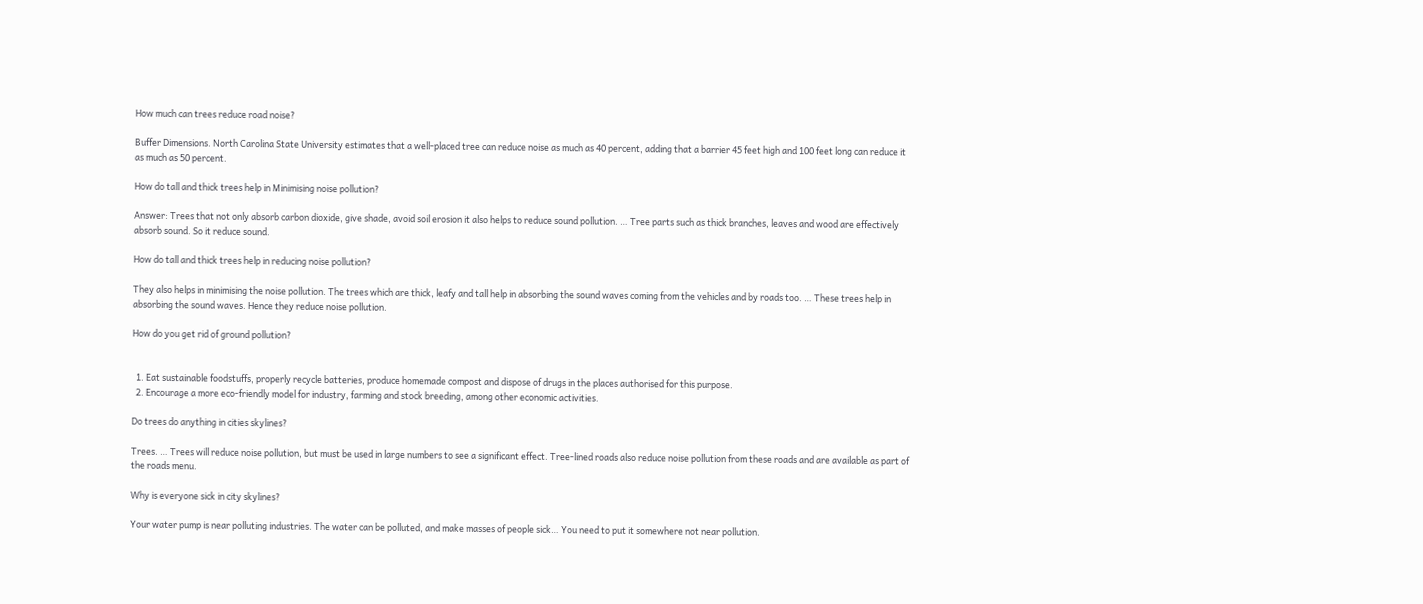How much can trees reduce road noise?

Buffer Dimensions. North Carolina State University estimates that a well-placed tree can reduce noise as much as 40 percent, adding that a barrier 45 feet high and 100 feet long can reduce it as much as 50 percent.

How do tall and thick trees help in Minimising noise pollution?

Answer: Trees that not only absorb carbon dioxide, give shade, avoid soil erosion it also helps to reduce sound pollution. … Tree parts such as thick branches, leaves and wood are effectively absorb sound. So it reduce sound.

How do tall and thick trees help in reducing noise pollution?

They also helps in minimising the noise pollution. The trees which are thick, leafy and tall help in absorbing the sound waves coming from the vehicles and by roads too. … These trees help in absorbing the sound waves. Hence they reduce noise pollution.

How do you get rid of ground pollution?


  1. Eat sustainable foodstuffs, properly recycle batteries, produce homemade compost and dispose of drugs in the places authorised for this purpose.
  2. Encourage a more eco-friendly model for industry, farming and stock breeding, among other economic activities.

Do trees do anything in cities skylines?

Trees. … Trees will reduce noise pollution, but must be used in large numbers to see a significant effect. Tree-lined roads also reduce noise pollution from these roads and are available as part of the roads menu.

Why is everyone sick in city skylines?

Your water pump is near polluting industries. The water can be polluted, and make masses of people sick… You need to put it somewhere not near pollution.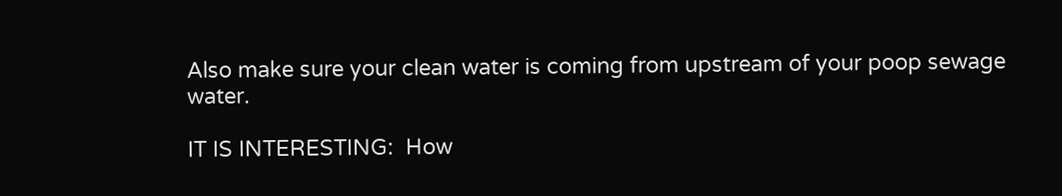Also make sure your clean water is coming from upstream of your poop sewage water.

IT IS INTERESTING:  How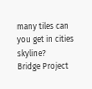many tiles can you get in cities skyline?
Bridge Project